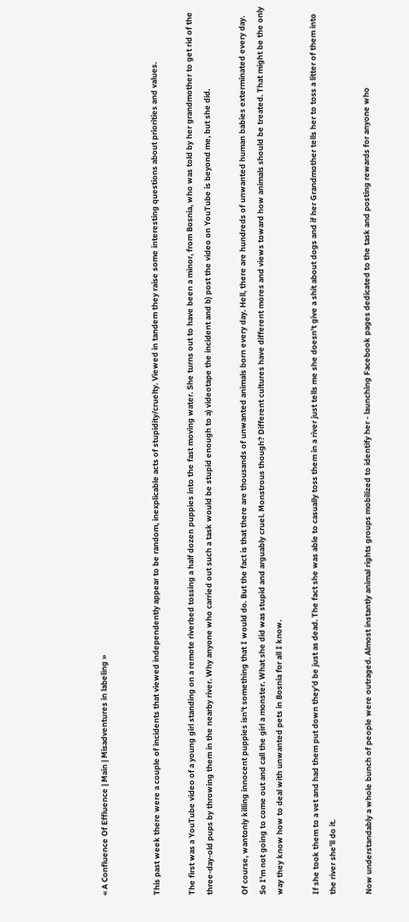« A Confluence Of Effluence | Main | Misadventures in labeling »


This past week there were a couple of incidents that viewed independently appear to be random, inexplicable acts of stupidity/cruelty. Viewed in tandem they raise some interesting questions about priorities and values.

The first was a YouTube video of a young girl standing on a remote riverbed tossing a half dozen puppies into the fast moving water. She turns out to have been a minor, from Bosnia, who was told by her grandmother to get rid of the three-day-old pups by throwing them in the nearby river. Why anyone who carried out such a task would be stupid enough to a) videotape the incident and b) post the video on YouTube is beyond me, but she did.

Of course, wantonly killing innocent puppies isn't something that I would do. But the fact is that there are thousands of unwanted animals born every day. Hell, there are hundreds of unwanted human babies exterminated every day. So I'm not going to come out and call the girl a monster. What she did was stupid and arguably cruel. Monstrous though? Different cultures have different mores and views toward how animals should be treated. That might be the only way they know how to deal with unwanted pets in Bosnia for all I know.

If she took them to a vet and had them put down they'd be just as dead. The fact she was able to casually toss them in a river just tells me she doesn't give a shit about dogs and if her Grandmother tells her to toss a litter of them into the river she'll do it.

Now understandably a whole bunch of people were outraged. Almost instantly animal rights groups mobilized to identify her - launching Facebook pages dedicated to the task and posting rewards for anyone who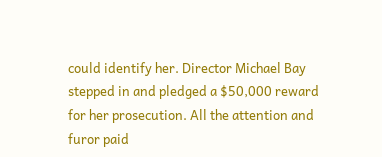could identify her. Director Michael Bay stepped in and pledged a $50,000 reward for her prosecution. All the attention and furor paid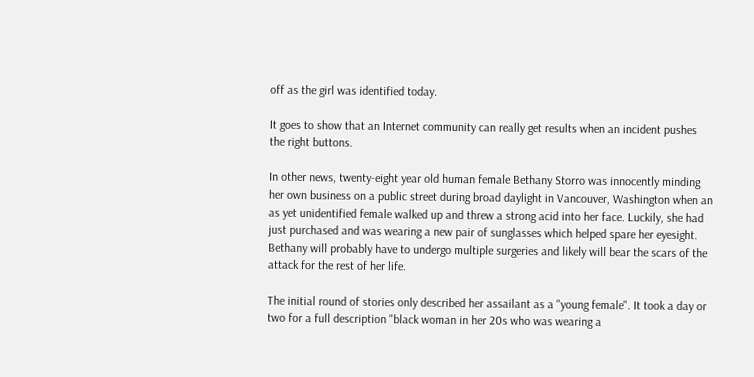off as the girl was identified today.

It goes to show that an Internet community can really get results when an incident pushes the right buttons.

In other news, twenty-eight year old human female Bethany Storro was innocently minding her own business on a public street during broad daylight in Vancouver, Washington when an as yet unidentified female walked up and threw a strong acid into her face. Luckily, she had just purchased and was wearing a new pair of sunglasses which helped spare her eyesight. Bethany will probably have to undergo multiple surgeries and likely will bear the scars of the attack for the rest of her life.

The initial round of stories only described her assailant as a "young female". It took a day or two for a full description "black woman in her 20s who was wearing a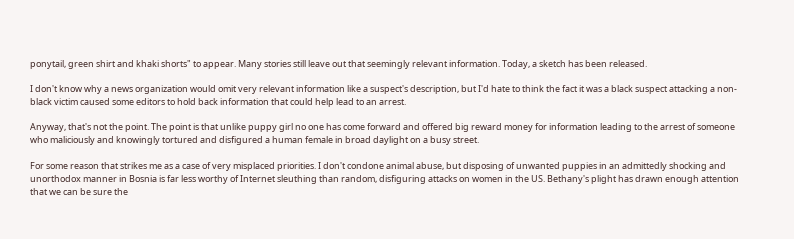ponytail, green shirt and khaki shorts" to appear. Many stories still leave out that seemingly relevant information. Today, a sketch has been released.

I don't know why a news organization would omit very relevant information like a suspect's description, but I'd hate to think the fact it was a black suspect attacking a non-black victim caused some editors to hold back information that could help lead to an arrest.

Anyway, that's not the point. The point is that unlike puppy girl no one has come forward and offered big reward money for information leading to the arrest of someone who maliciously and knowingly tortured and disfigured a human female in broad daylight on a busy street.

For some reason that strikes me as a case of very misplaced priorities. I don't condone animal abuse, but disposing of unwanted puppies in an admittedly shocking and unorthodox manner in Bosnia is far less worthy of Internet sleuthing than random, disfiguring attacks on women in the US. Bethany's plight has drawn enough attention that we can be sure the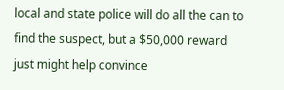local and state police will do all the can to find the suspect, but a $50,000 reward just might help convince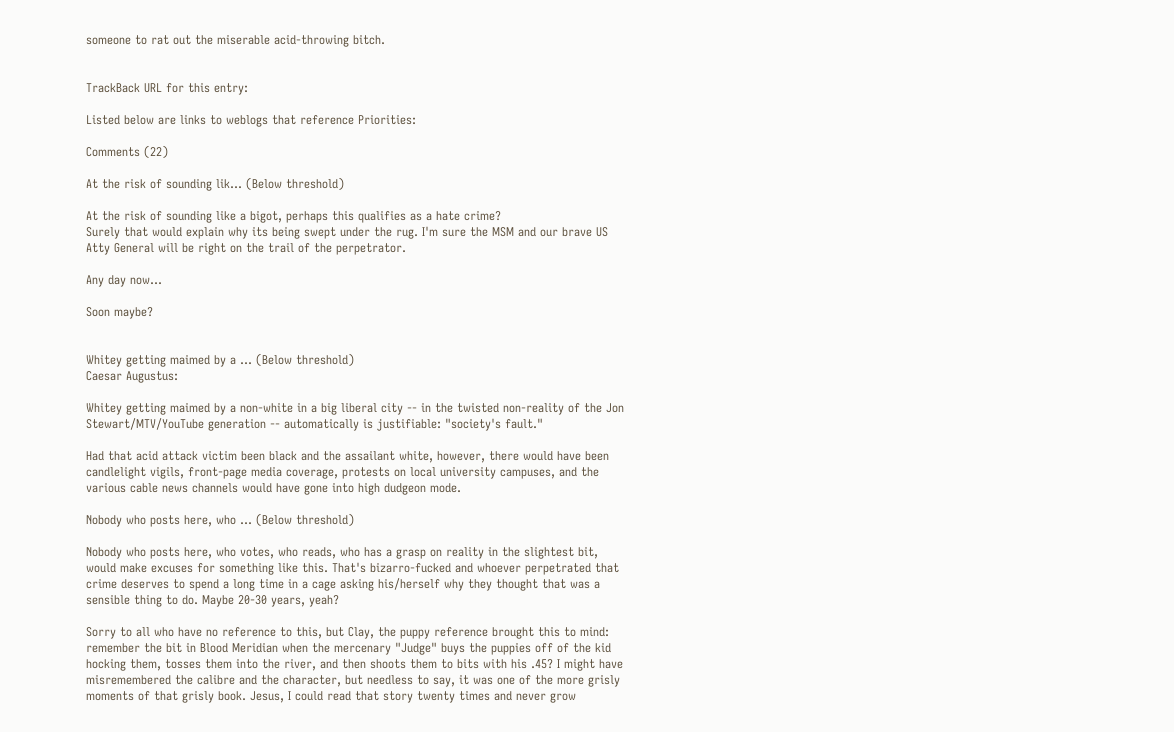someone to rat out the miserable acid-throwing bitch.


TrackBack URL for this entry:

Listed below are links to weblogs that reference Priorities:

Comments (22)

At the risk of sounding lik... (Below threshold)

At the risk of sounding like a bigot, perhaps this qualifies as a hate crime?
Surely that would explain why its being swept under the rug. I'm sure the MSM and our brave US Atty General will be right on the trail of the perpetrator.

Any day now...

Soon maybe?


Whitey getting maimed by a ... (Below threshold)
Caesar Augustus:

Whitey getting maimed by a non-white in a big liberal city -- in the twisted non-reality of the Jon Stewart/MTV/YouTube generation -- automatically is justifiable: "society's fault."

Had that acid attack victim been black and the assailant white, however, there would have been candlelight vigils, front-page media coverage, protests on local university campuses, and the various cable news channels would have gone into high dudgeon mode.

Nobody who posts here, who ... (Below threshold)

Nobody who posts here, who votes, who reads, who has a grasp on reality in the slightest bit, would make excuses for something like this. That's bizarro-fucked and whoever perpetrated that crime deserves to spend a long time in a cage asking his/herself why they thought that was a sensible thing to do. Maybe 20-30 years, yeah?

Sorry to all who have no reference to this, but Clay, the puppy reference brought this to mind: remember the bit in Blood Meridian when the mercenary "Judge" buys the puppies off of the kid hocking them, tosses them into the river, and then shoots them to bits with his .45? I might have misremembered the calibre and the character, but needless to say, it was one of the more grisly moments of that grisly book. Jesus, I could read that story twenty times and never grow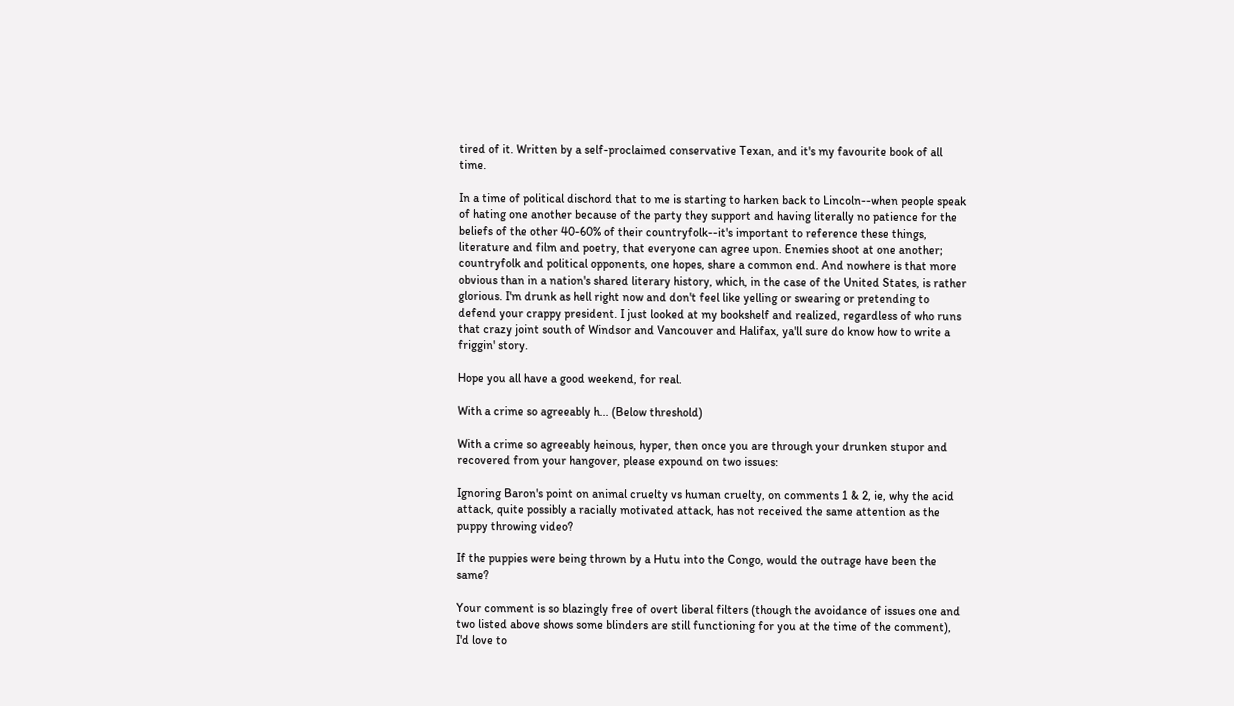tired of it. Written by a self-proclaimed conservative Texan, and it's my favourite book of all time.

In a time of political dischord that to me is starting to harken back to Lincoln--when people speak of hating one another because of the party they support and having literally no patience for the beliefs of the other 40-60% of their countryfolk--it's important to reference these things, literature and film and poetry, that everyone can agree upon. Enemies shoot at one another; countryfolk and political opponents, one hopes, share a common end. And nowhere is that more obvious than in a nation's shared literary history, which, in the case of the United States, is rather glorious. I'm drunk as hell right now and don't feel like yelling or swearing or pretending to defend your crappy president. I just looked at my bookshelf and realized, regardless of who runs that crazy joint south of Windsor and Vancouver and Halifax, ya'll sure do know how to write a friggin' story.

Hope you all have a good weekend, for real.

With a crime so agreeably h... (Below threshold)

With a crime so agreeably heinous, hyper, then once you are through your drunken stupor and recovered from your hangover, please expound on two issues:

Ignoring Baron's point on animal cruelty vs human cruelty, on comments 1 & 2, ie, why the acid attack, quite possibly a racially motivated attack, has not received the same attention as the puppy throwing video?

If the puppies were being thrown by a Hutu into the Congo, would the outrage have been the same?

Your comment is so blazingly free of overt liberal filters (though the avoidance of issues one and two listed above shows some blinders are still functioning for you at the time of the comment), I'd love to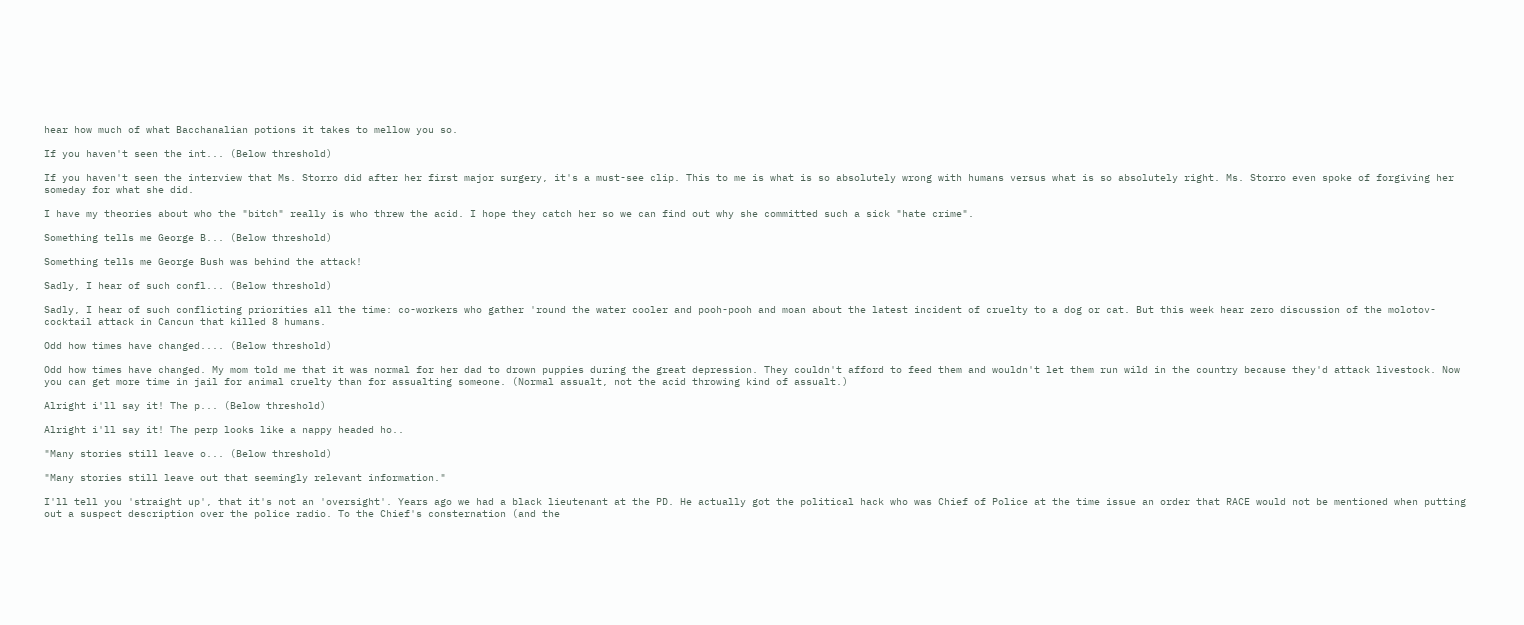hear how much of what Bacchanalian potions it takes to mellow you so.

If you haven't seen the int... (Below threshold)

If you haven't seen the interview that Ms. Storro did after her first major surgery, it's a must-see clip. This to me is what is so absolutely wrong with humans versus what is so absolutely right. Ms. Storro even spoke of forgiving her someday for what she did.

I have my theories about who the "bitch" really is who threw the acid. I hope they catch her so we can find out why she committed such a sick "hate crime".

Something tells me George B... (Below threshold)

Something tells me George Bush was behind the attack!

Sadly, I hear of such confl... (Below threshold)

Sadly, I hear of such conflicting priorities all the time: co-workers who gather 'round the water cooler and pooh-pooh and moan about the latest incident of cruelty to a dog or cat. But this week hear zero discussion of the molotov-cocktail attack in Cancun that killed 8 humans.

Odd how times have changed.... (Below threshold)

Odd how times have changed. My mom told me that it was normal for her dad to drown puppies during the great depression. They couldn't afford to feed them and wouldn't let them run wild in the country because they'd attack livestock. Now you can get more time in jail for animal cruelty than for assualting someone. (Normal assualt, not the acid throwing kind of assualt.)

Alright i'll say it! The p... (Below threshold)

Alright i'll say it! The perp looks like a nappy headed ho..

"Many stories still leave o... (Below threshold)

"Many stories still leave out that seemingly relevant information."

I'll tell you 'straight up', that it's not an 'oversight'. Years ago we had a black lieutenant at the PD. He actually got the political hack who was Chief of Police at the time issue an order that RACE would not be mentioned when putting out a suspect description over the police radio. To the Chief's consternation (and the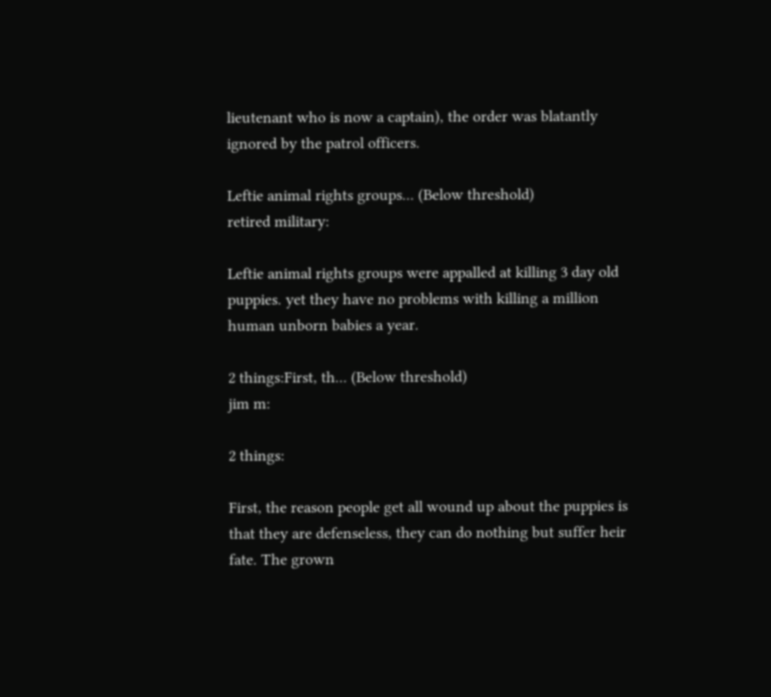lieutenant who is now a captain), the order was blatantly ignored by the patrol officers.

Leftie animal rights groups... (Below threshold)
retired military:

Leftie animal rights groups were appalled at killing 3 day old puppies. yet they have no problems with killing a million human unborn babies a year.

2 things:First, th... (Below threshold)
jim m:

2 things:

First, the reason people get all wound up about the puppies is that they are defenseless, they can do nothing but suffer heir fate. The grown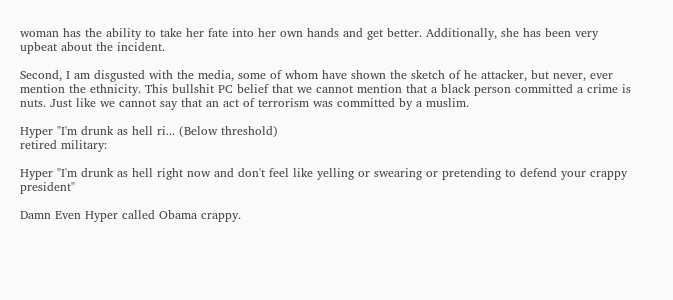woman has the ability to take her fate into her own hands and get better. Additionally, she has been very upbeat about the incident.

Second, I am disgusted with the media, some of whom have shown the sketch of he attacker, but never, ever mention the ethnicity. This bullshit PC belief that we cannot mention that a black person committed a crime is nuts. Just like we cannot say that an act of terrorism was committed by a muslim.

Hyper "I'm drunk as hell ri... (Below threshold)
retired military:

Hyper "I'm drunk as hell right now and don't feel like yelling or swearing or pretending to defend your crappy president"

Damn Even Hyper called Obama crappy.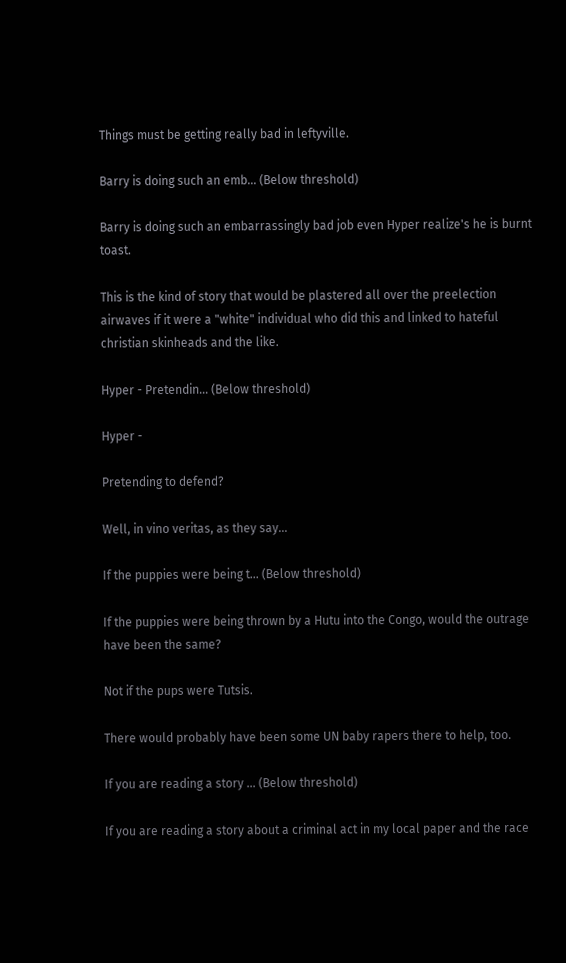Things must be getting really bad in leftyville.

Barry is doing such an emb... (Below threshold)

Barry is doing such an embarrassingly bad job even Hyper realize's he is burnt toast.

This is the kind of story that would be plastered all over the preelection airwaves if it were a "white" individual who did this and linked to hateful christian skinheads and the like.

Hyper - Pretendin... (Below threshold)

Hyper -

Pretending to defend?

Well, in vino veritas, as they say...

If the puppies were being t... (Below threshold)

If the puppies were being thrown by a Hutu into the Congo, would the outrage have been the same?

Not if the pups were Tutsis.

There would probably have been some UN baby rapers there to help, too.

If you are reading a story ... (Below threshold)

If you are reading a story about a criminal act in my local paper and the race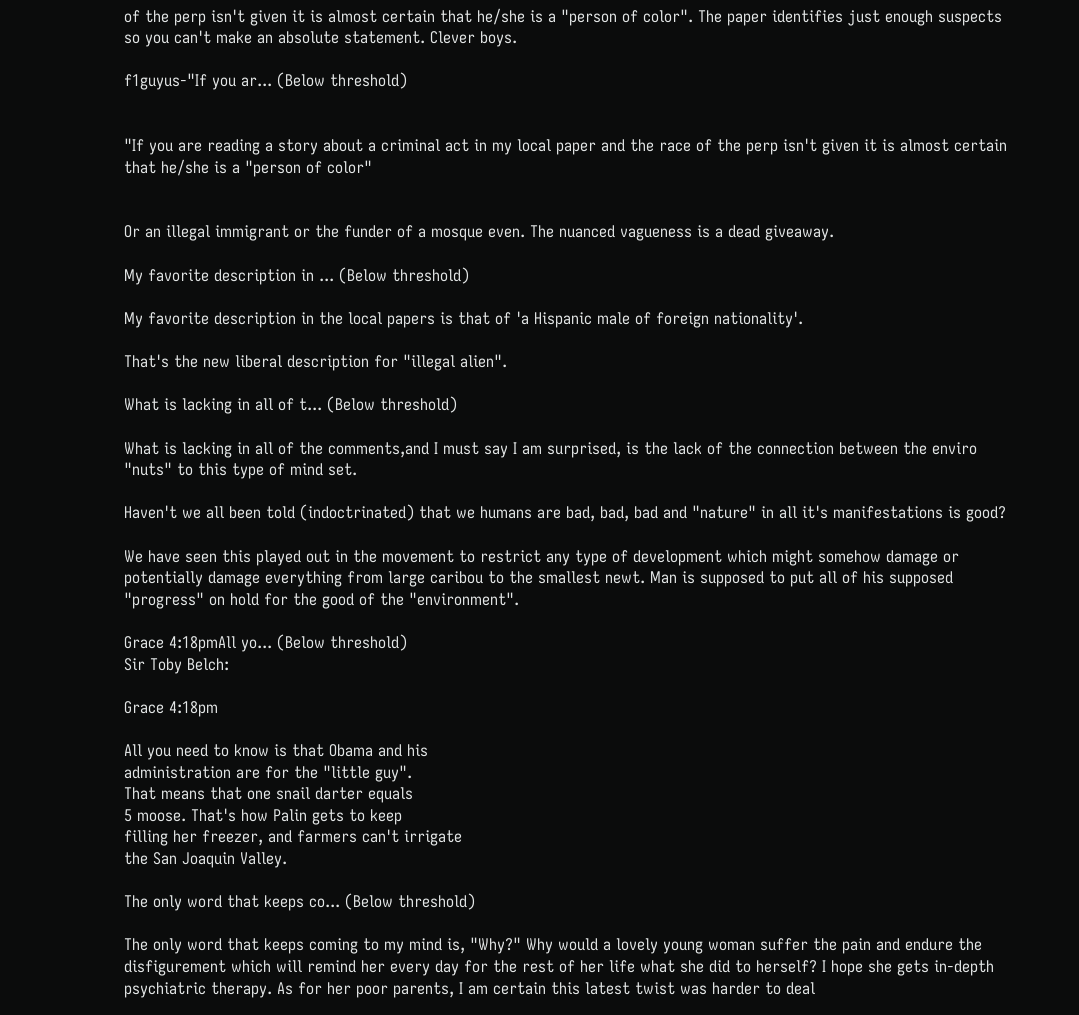of the perp isn't given it is almost certain that he/she is a "person of color". The paper identifies just enough suspects so you can't make an absolute statement. Clever boys.

f1guyus-"If you ar... (Below threshold)


"If you are reading a story about a criminal act in my local paper and the race of the perp isn't given it is almost certain that he/she is a "person of color"


Or an illegal immigrant or the funder of a mosque even. The nuanced vagueness is a dead giveaway.

My favorite description in ... (Below threshold)

My favorite description in the local papers is that of 'a Hispanic male of foreign nationality'.

That's the new liberal description for "illegal alien".

What is lacking in all of t... (Below threshold)

What is lacking in all of the comments,and I must say I am surprised, is the lack of the connection between the enviro "nuts" to this type of mind set.

Haven't we all been told (indoctrinated) that we humans are bad, bad, bad and "nature" in all it's manifestations is good?

We have seen this played out in the movement to restrict any type of development which might somehow damage or potentially damage everything from large caribou to the smallest newt. Man is supposed to put all of his supposed "progress" on hold for the good of the "environment".

Grace 4:18pmAll yo... (Below threshold)
Sir Toby Belch:

Grace 4:18pm

All you need to know is that Obama and his
administration are for the "little guy".
That means that one snail darter equals
5 moose. That's how Palin gets to keep
filling her freezer, and farmers can't irrigate
the San Joaquin Valley.

The only word that keeps co... (Below threshold)

The only word that keeps coming to my mind is, "Why?" Why would a lovely young woman suffer the pain and endure the disfigurement which will remind her every day for the rest of her life what she did to herself? I hope she gets in-depth psychiatric therapy. As for her poor parents, I am certain this latest twist was harder to deal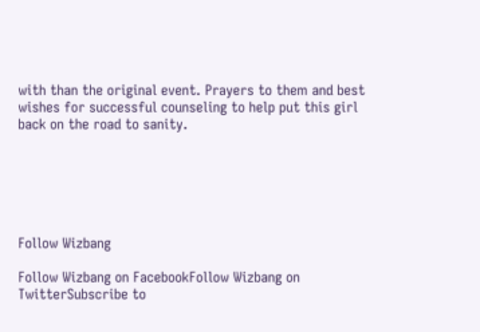with than the original event. Prayers to them and best wishes for successful counseling to help put this girl back on the road to sanity.






Follow Wizbang

Follow Wizbang on FacebookFollow Wizbang on TwitterSubscribe to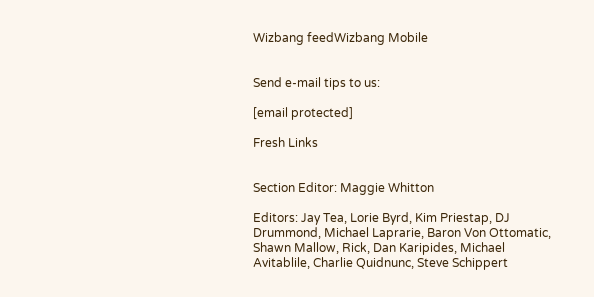Wizbang feedWizbang Mobile


Send e-mail tips to us:

[email protected]

Fresh Links


Section Editor: Maggie Whitton

Editors: Jay Tea, Lorie Byrd, Kim Priestap, DJ Drummond, Michael Laprarie, Baron Von Ottomatic, Shawn Mallow, Rick, Dan Karipides, Michael Avitablile, Charlie Quidnunc, Steve Schippert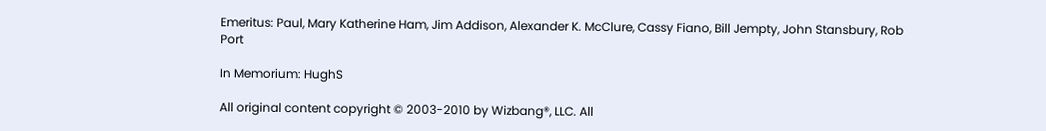Emeritus: Paul, Mary Katherine Ham, Jim Addison, Alexander K. McClure, Cassy Fiano, Bill Jempty, John Stansbury, Rob Port

In Memorium: HughS

All original content copyright © 2003-2010 by Wizbang®, LLC. All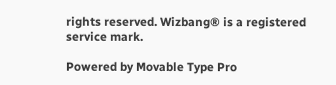rights reserved. Wizbang® is a registered service mark.

Powered by Movable Type Pro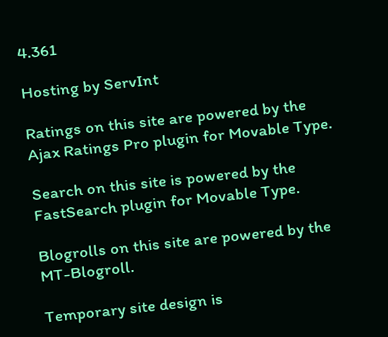4.361

Hosting by ServInt

Ratings on this site are powered by the Ajax Ratings Pro plugin for Movable Type.

Search on this site is powered by the FastSearch plugin for Movable Type.

Blogrolls on this site are powered by the MT-Blogroll.

Temporary site design is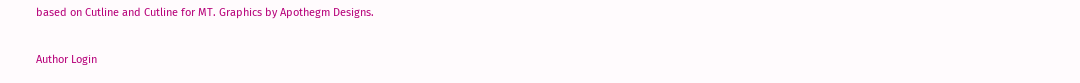based on Cutline and Cutline for MT. Graphics by Apothegm Designs.

Author Login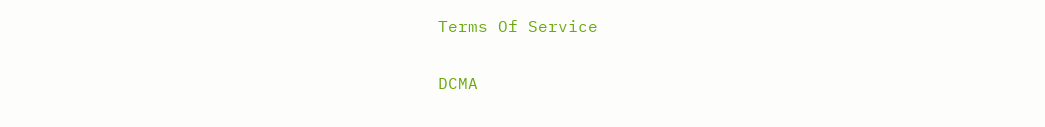Terms Of Service

DCMA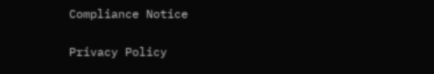Compliance Notice

Privacy Policy